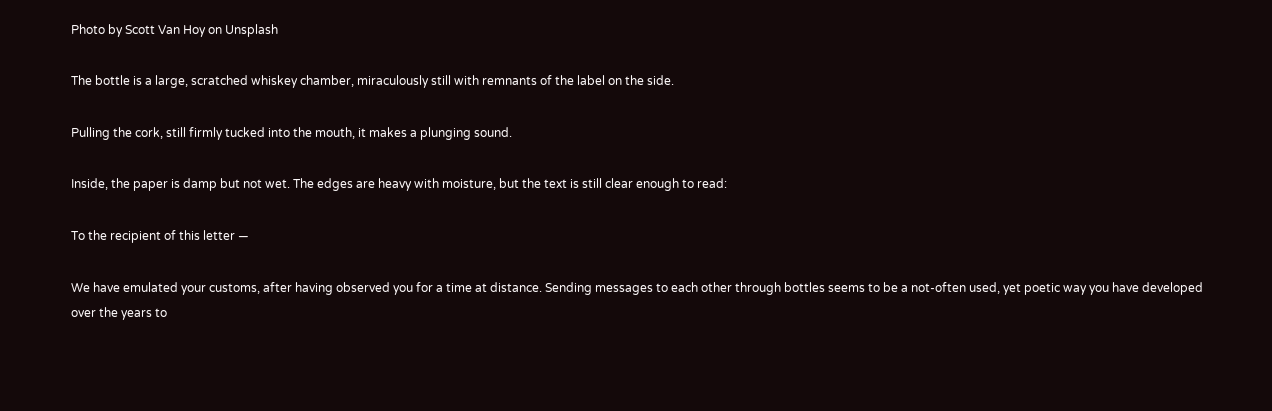Photo by Scott Van Hoy on Unsplash

The bottle is a large, scratched whiskey chamber, miraculously still with remnants of the label on the side.

Pulling the cork, still firmly tucked into the mouth, it makes a plunging sound.

Inside, the paper is damp but not wet. The edges are heavy with moisture, but the text is still clear enough to read:

To the recipient of this letter —

We have emulated your customs, after having observed you for a time at distance. Sending messages to each other through bottles seems to be a not-often used, yet poetic way you have developed over the years to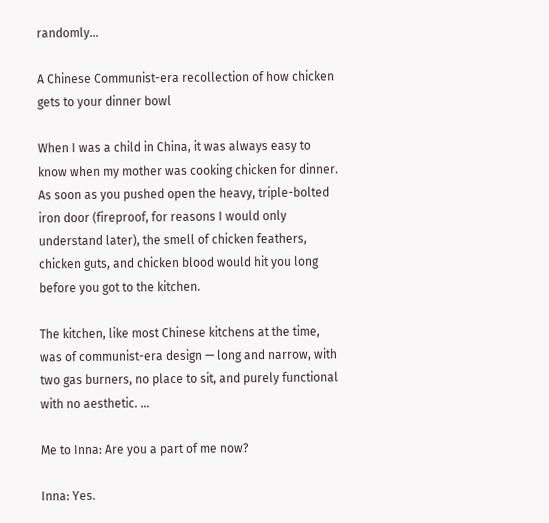randomly…

A Chinese Communist-era recollection of how chicken gets to your dinner bowl

When I was a child in China, it was always easy to know when my mother was cooking chicken for dinner. As soon as you pushed open the heavy, triple-bolted iron door (fireproof, for reasons I would only understand later), the smell of chicken feathers, chicken guts, and chicken blood would hit you long before you got to the kitchen.

The kitchen, like most Chinese kitchens at the time, was of communist-era design — long and narrow, with two gas burners, no place to sit, and purely functional with no aesthetic. …

Me to Inna: Are you a part of me now?

Inna: Yes.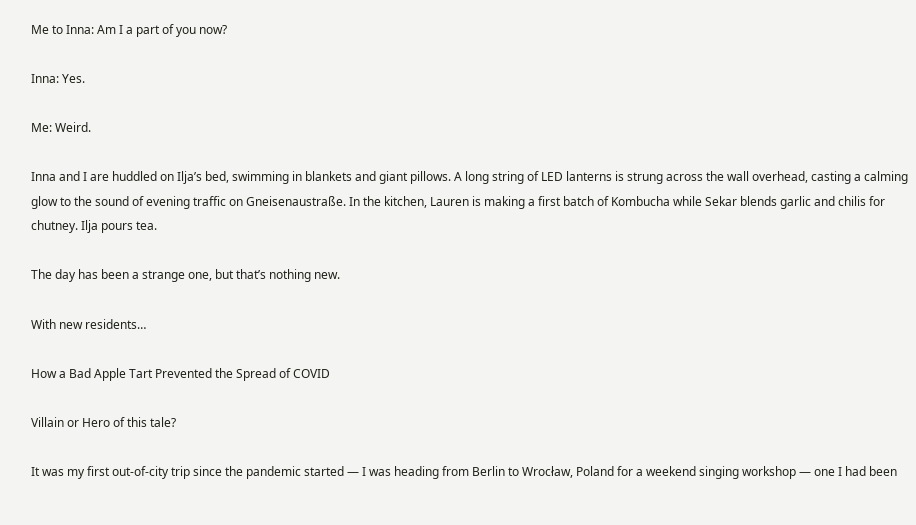Me to Inna: Am I a part of you now?

Inna: Yes.

Me: Weird.

Inna and I are huddled on Ilja’s bed, swimming in blankets and giant pillows. A long string of LED lanterns is strung across the wall overhead, casting a calming glow to the sound of evening traffic on Gneisenaustraße. In the kitchen, Lauren is making a first batch of Kombucha while Sekar blends garlic and chilis for chutney. Ilja pours tea.

The day has been a strange one, but that’s nothing new.

With new residents…

How a Bad Apple Tart Prevented the Spread of COVID

Villain or Hero of this tale?

It was my first out-of-city trip since the pandemic started — I was heading from Berlin to Wrocław, Poland for a weekend singing workshop — one I had been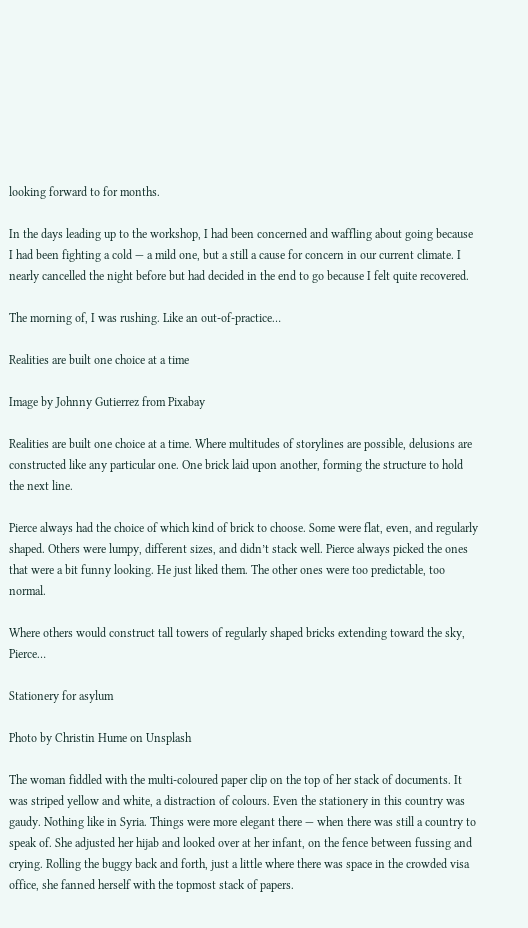looking forward to for months.

In the days leading up to the workshop, I had been concerned and waffling about going because I had been fighting a cold — a mild one, but a still a cause for concern in our current climate. I nearly cancelled the night before but had decided in the end to go because I felt quite recovered.

The morning of, I was rushing. Like an out-of-practice…

Realities are built one choice at a time

Image by Johnny Gutierrez from Pixabay

Realities are built one choice at a time. Where multitudes of storylines are possible, delusions are constructed like any particular one. One brick laid upon another, forming the structure to hold the next line.

Pierce always had the choice of which kind of brick to choose. Some were flat, even, and regularly shaped. Others were lumpy, different sizes, and didn’t stack well. Pierce always picked the ones that were a bit funny looking. He just liked them. The other ones were too predictable, too normal.

Where others would construct tall towers of regularly shaped bricks extending toward the sky, Pierce…

Stationery for asylum

Photo by Christin Hume on Unsplash

The woman fiddled with the multi-coloured paper clip on the top of her stack of documents. It was striped yellow and white, a distraction of colours. Even the stationery in this country was gaudy. Nothing like in Syria. Things were more elegant there — when there was still a country to speak of. She adjusted her hijab and looked over at her infant, on the fence between fussing and crying. Rolling the buggy back and forth, just a little where there was space in the crowded visa office, she fanned herself with the topmost stack of papers.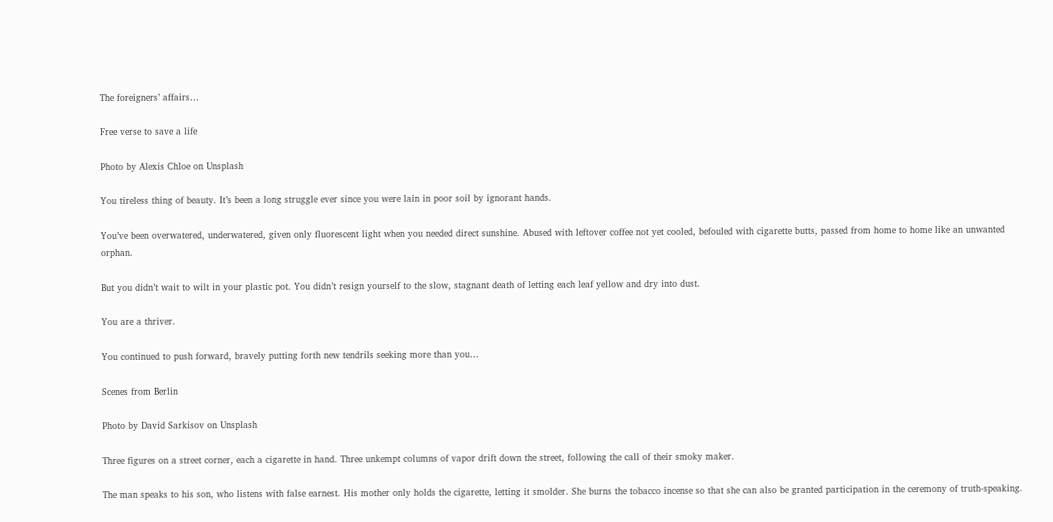The foreigners’ affairs…

Free verse to save a life

Photo by Alexis Chloe on Unsplash

You tireless thing of beauty. It’s been a long struggle ever since you were lain in poor soil by ignorant hands.

You’ve been overwatered, underwatered, given only fluorescent light when you needed direct sunshine. Abused with leftover coffee not yet cooled, befouled with cigarette butts, passed from home to home like an unwanted orphan.

But you didn’t wait to wilt in your plastic pot. You didn’t resign yourself to the slow, stagnant death of letting each leaf yellow and dry into dust.

You are a thriver.

You continued to push forward, bravely putting forth new tendrils seeking more than you…

Scenes from Berlin

Photo by David Sarkisov on Unsplash

Three figures on a street corner, each a cigarette in hand. Three unkempt columns of vapor drift down the street, following the call of their smoky maker.

The man speaks to his son, who listens with false earnest. His mother only holds the cigarette, letting it smolder. She burns the tobacco incense so that she can also be granted participation in the ceremony of truth-speaking.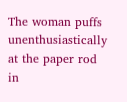The woman puffs unenthusiastically at the paper rod in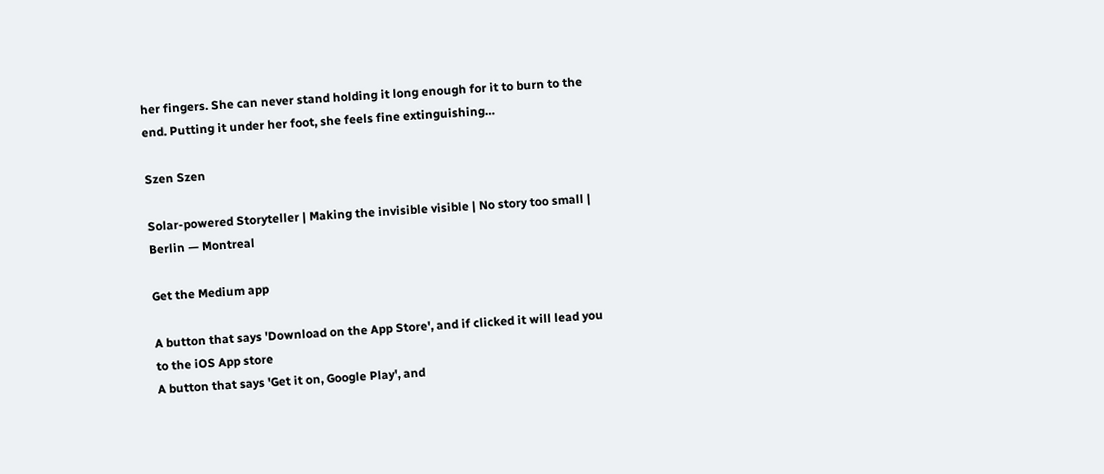her fingers. She can never stand holding it long enough for it to burn to the end. Putting it under her foot, she feels fine extinguishing…

Szen Szen

Solar-powered Storyteller | Making the invisible visible | No story too small | Berlin — Montreal

Get the Medium app

A button that says 'Download on the App Store', and if clicked it will lead you to the iOS App store
A button that says 'Get it on, Google Play', and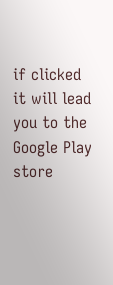if clicked it will lead you to the Google Play store